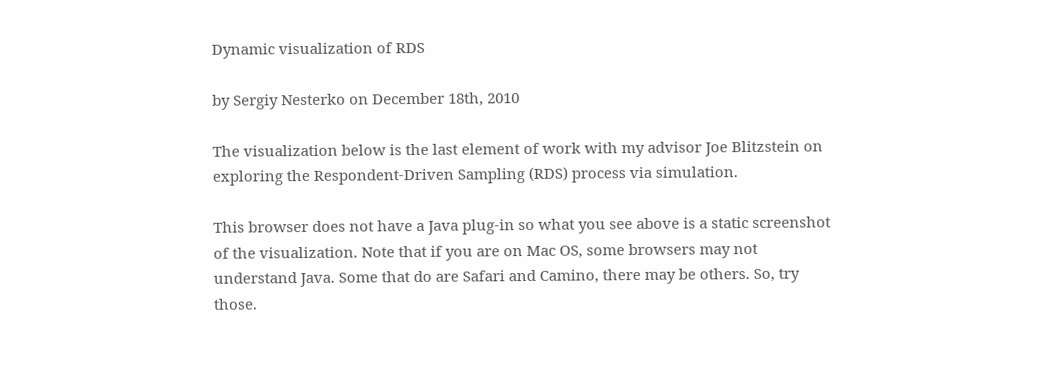Dynamic visualization of RDS

by Sergiy Nesterko on December 18th, 2010

The visualization below is the last element of work with my advisor Joe Blitzstein on exploring the Respondent-Driven Sampling (RDS) process via simulation.

This browser does not have a Java plug-in so what you see above is a static screenshot of the visualization. Note that if you are on Mac OS, some browsers may not understand Java. Some that do are Safari and Camino, there may be others. So, try those.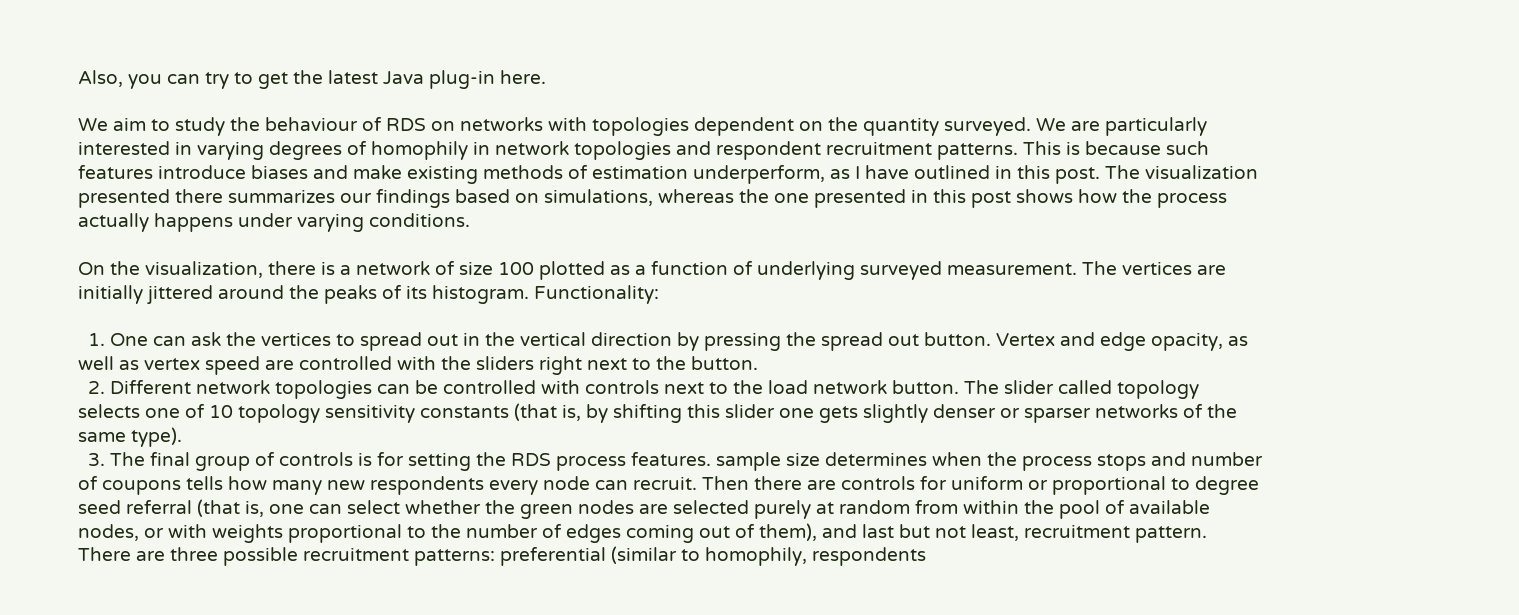Also, you can try to get the latest Java plug-in here.

We aim to study the behaviour of RDS on networks with topologies dependent on the quantity surveyed. We are particularly interested in varying degrees of homophily in network topologies and respondent recruitment patterns. This is because such features introduce biases and make existing methods of estimation underperform, as I have outlined in this post. The visualization presented there summarizes our findings based on simulations, whereas the one presented in this post shows how the process actually happens under varying conditions.

On the visualization, there is a network of size 100 plotted as a function of underlying surveyed measurement. The vertices are initially jittered around the peaks of its histogram. Functionality:

  1. One can ask the vertices to spread out in the vertical direction by pressing the spread out button. Vertex and edge opacity, as well as vertex speed are controlled with the sliders right next to the button.
  2. Different network topologies can be controlled with controls next to the load network button. The slider called topology selects one of 10 topology sensitivity constants (that is, by shifting this slider one gets slightly denser or sparser networks of the same type).
  3. The final group of controls is for setting the RDS process features. sample size determines when the process stops and number of coupons tells how many new respondents every node can recruit. Then there are controls for uniform or proportional to degree seed referral (that is, one can select whether the green nodes are selected purely at random from within the pool of available nodes, or with weights proportional to the number of edges coming out of them), and last but not least, recruitment pattern. There are three possible recruitment patterns: preferential (similar to homophily, respondents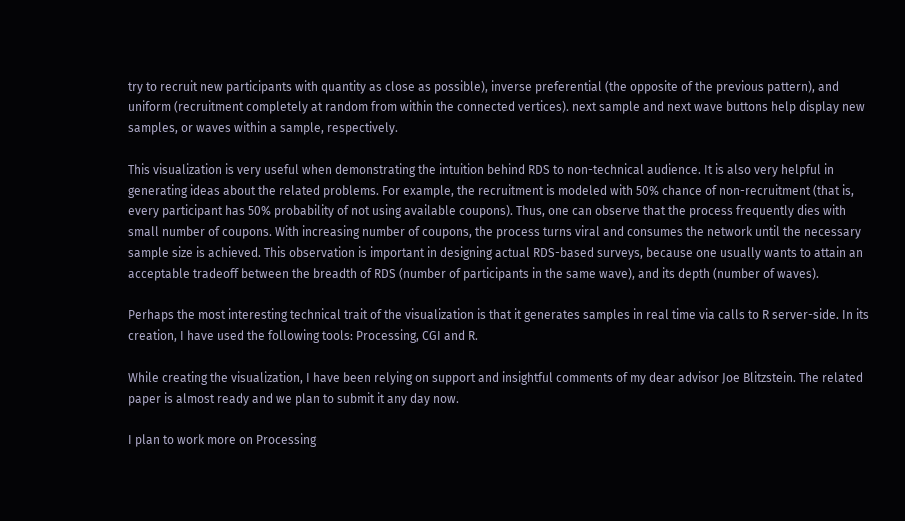try to recruit new participants with quantity as close as possible), inverse preferential (the opposite of the previous pattern), and uniform (recruitment completely at random from within the connected vertices). next sample and next wave buttons help display new samples, or waves within a sample, respectively.

This visualization is very useful when demonstrating the intuition behind RDS to non-technical audience. It is also very helpful in generating ideas about the related problems. For example, the recruitment is modeled with 50% chance of non-recruitment (that is, every participant has 50% probability of not using available coupons). Thus, one can observe that the process frequently dies with small number of coupons. With increasing number of coupons, the process turns viral and consumes the network until the necessary sample size is achieved. This observation is important in designing actual RDS-based surveys, because one usually wants to attain an acceptable tradeoff between the breadth of RDS (number of participants in the same wave), and its depth (number of waves).

Perhaps the most interesting technical trait of the visualization is that it generates samples in real time via calls to R server-side. In its creation, I have used the following tools: Processing, CGI and R.

While creating the visualization, I have been relying on support and insightful comments of my dear advisor Joe Blitzstein. The related paper is almost ready and we plan to submit it any day now.

I plan to work more on Processing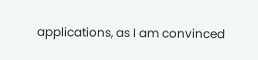applications, as I am convinced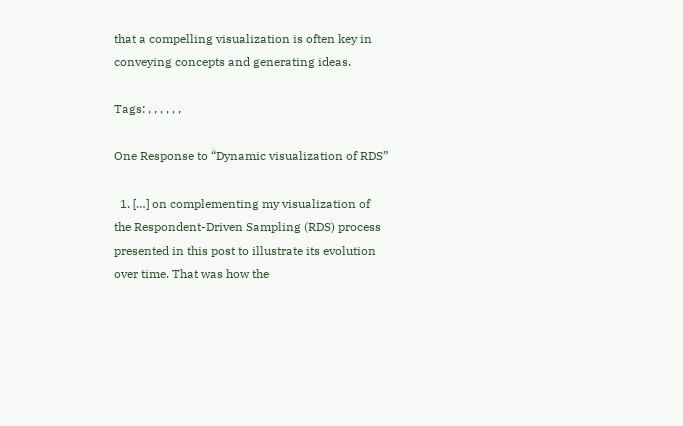that a compelling visualization is often key in conveying concepts and generating ideas.

Tags: , , , , , ,

One Response to “Dynamic visualization of RDS”

  1. […] on complementing my visualization of the Respondent-Driven Sampling (RDS) process presented in this post to illustrate its evolution over time. That was how the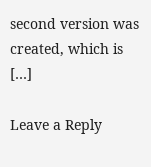second version was created, which is […]

Leave a Reply